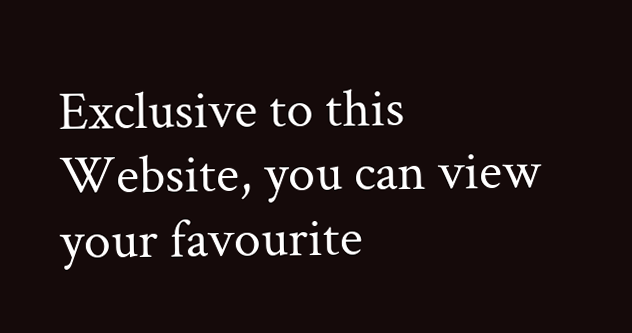Exclusive to this Website, you can view your favourite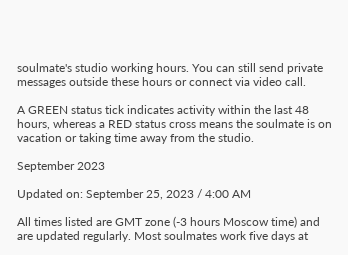soulmate's studio working hours. You can still send private messages outside these hours or connect via video call.

A GREEN status tick indicates activity within the last 48 hours, whereas a RED status cross means the soulmate is on vacation or taking time away from the studio.

September 2023

Updated on: September 25, 2023 / 4:00 AM

All times listed are GMT zone (-3 hours Moscow time) and are updated regularly. Most soulmates work five days at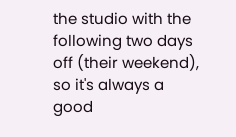the studio with the following two days off (their weekend), so it's always a good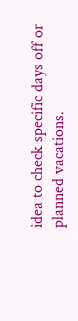idea to check specific days off or planned vacations.